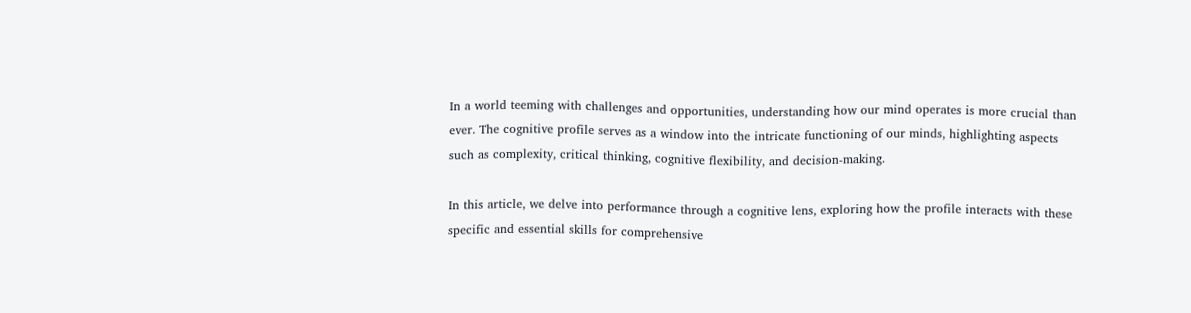In a world teeming with challenges and opportunities, understanding how our mind operates is more crucial than ever. The cognitive profile serves as a window into the intricate functioning of our minds, highlighting aspects such as complexity, critical thinking, cognitive flexibility, and decision-making.

In this article, we delve into performance through a cognitive lens, exploring how the profile interacts with these specific and essential skills for comprehensive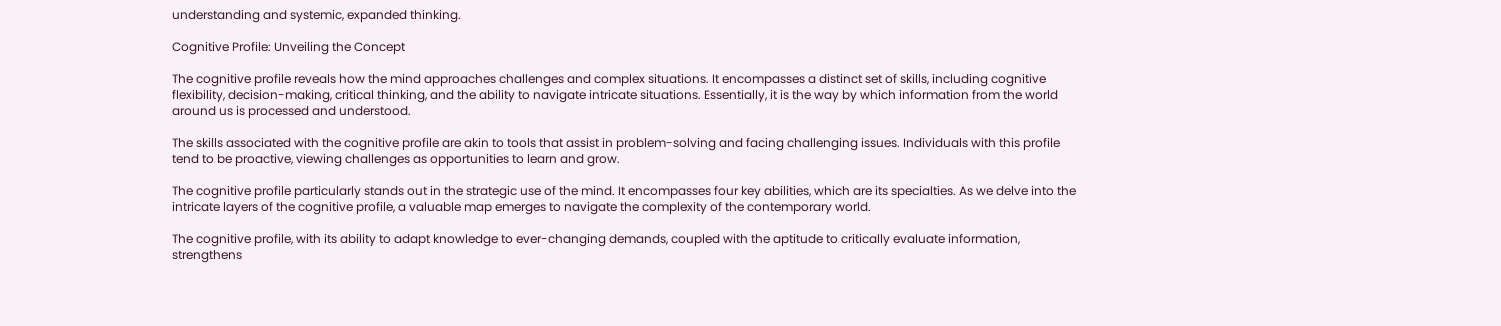understanding and systemic, expanded thinking.

Cognitive Profile: Unveiling the Concept

The cognitive profile reveals how the mind approaches challenges and complex situations. It encompasses a distinct set of skills, including cognitive flexibility, decision-making, critical thinking, and the ability to navigate intricate situations. Essentially, it is the way by which information from the world around us is processed and understood.

The skills associated with the cognitive profile are akin to tools that assist in problem-solving and facing challenging issues. Individuals with this profile tend to be proactive, viewing challenges as opportunities to learn and grow.

The cognitive profile particularly stands out in the strategic use of the mind. It encompasses four key abilities, which are its specialties. As we delve into the intricate layers of the cognitive profile, a valuable map emerges to navigate the complexity of the contemporary world.

The cognitive profile, with its ability to adapt knowledge to ever-changing demands, coupled with the aptitude to critically evaluate information, strengthens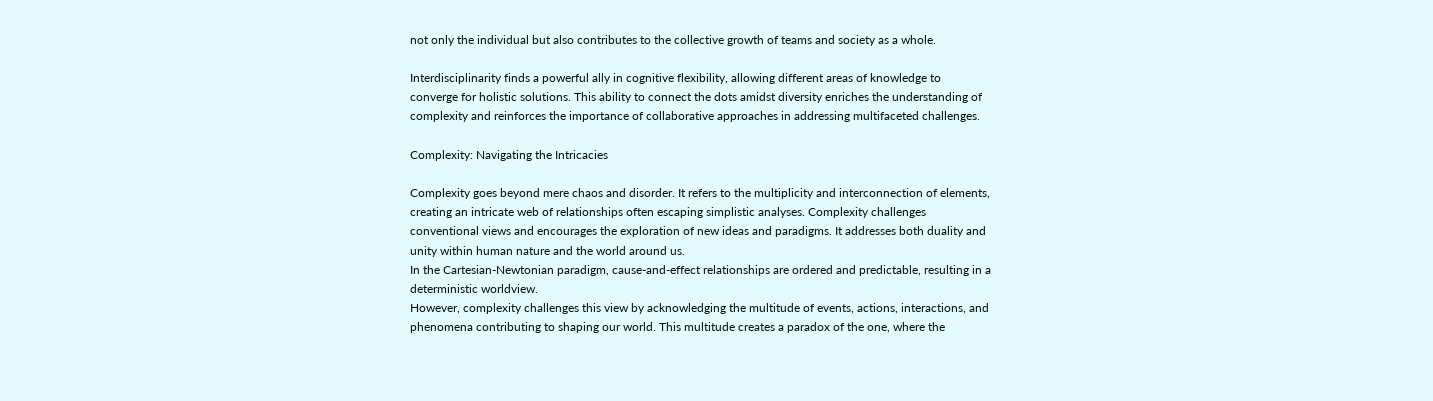not only the individual but also contributes to the collective growth of teams and society as a whole.

Interdisciplinarity finds a powerful ally in cognitive flexibility, allowing different areas of knowledge to converge for holistic solutions. This ability to connect the dots amidst diversity enriches the understanding of complexity and reinforces the importance of collaborative approaches in addressing multifaceted challenges.

Complexity: Navigating the Intricacies

Complexity goes beyond mere chaos and disorder. It refers to the multiplicity and interconnection of elements, creating an intricate web of relationships often escaping simplistic analyses. Complexity challenges conventional views and encourages the exploration of new ideas and paradigms. It addresses both duality and unity within human nature and the world around us.
In the Cartesian-Newtonian paradigm, cause-and-effect relationships are ordered and predictable, resulting in a deterministic worldview.
However, complexity challenges this view by acknowledging the multitude of events, actions, interactions, and phenomena contributing to shaping our world. This multitude creates a paradox of the one, where the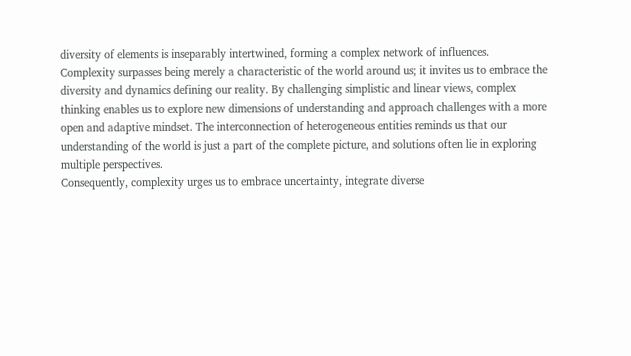diversity of elements is inseparably intertwined, forming a complex network of influences.
Complexity surpasses being merely a characteristic of the world around us; it invites us to embrace the diversity and dynamics defining our reality. By challenging simplistic and linear views, complex thinking enables us to explore new dimensions of understanding and approach challenges with a more open and adaptive mindset. The interconnection of heterogeneous entities reminds us that our understanding of the world is just a part of the complete picture, and solutions often lie in exploring multiple perspectives.
Consequently, complexity urges us to embrace uncertainty, integrate diverse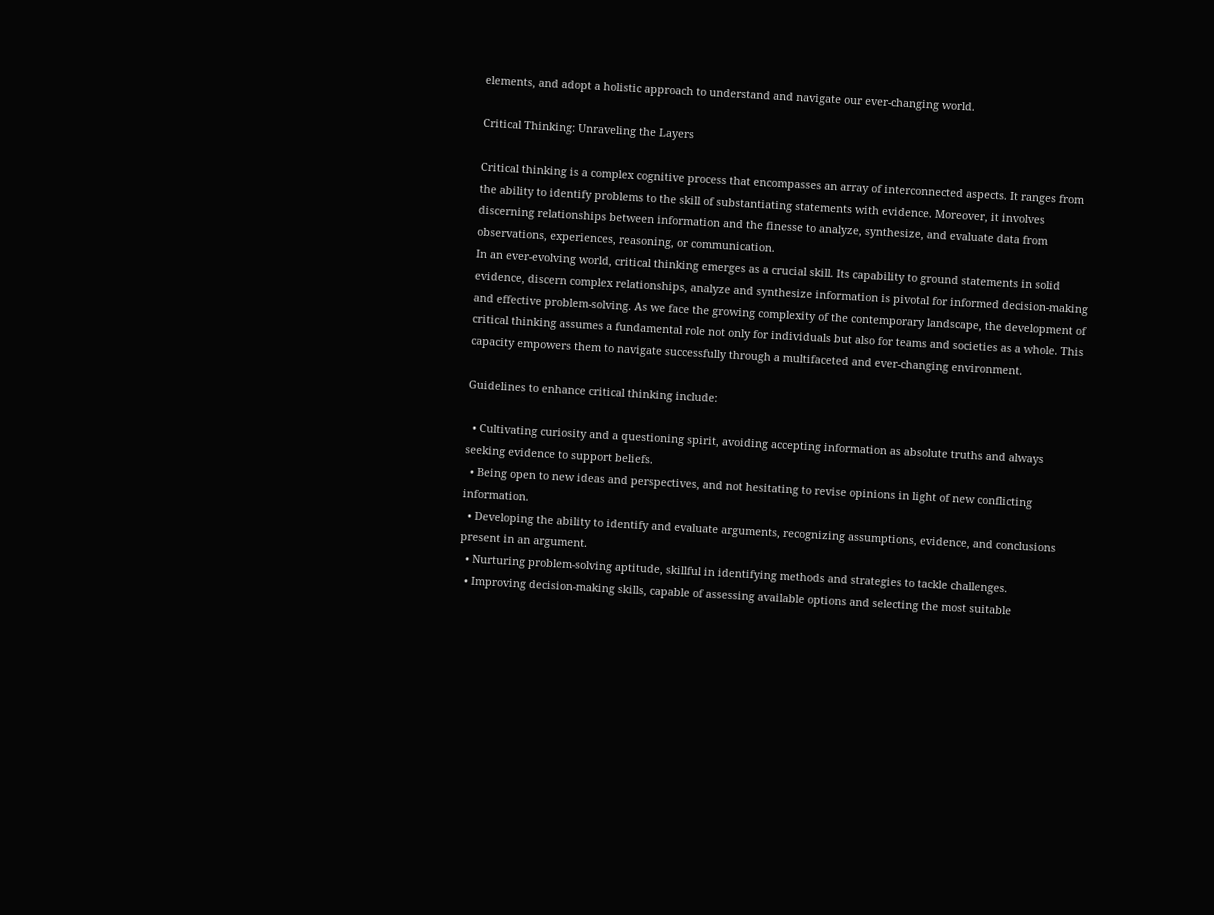elements, and adopt a holistic approach to understand and navigate our ever-changing world.

Critical Thinking: Unraveling the Layers

Critical thinking is a complex cognitive process that encompasses an array of interconnected aspects. It ranges from the ability to identify problems to the skill of substantiating statements with evidence. Moreover, it involves discerning relationships between information and the finesse to analyze, synthesize, and evaluate data from observations, experiences, reasoning, or communication.
In an ever-evolving world, critical thinking emerges as a crucial skill. Its capability to ground statements in solid evidence, discern complex relationships, analyze and synthesize information is pivotal for informed decision-making and effective problem-solving. As we face the growing complexity of the contemporary landscape, the development of critical thinking assumes a fundamental role not only for individuals but also for teams and societies as a whole. This capacity empowers them to navigate successfully through a multifaceted and ever-changing environment.

Guidelines to enhance critical thinking include:

  • Cultivating curiosity and a questioning spirit, avoiding accepting information as absolute truths and always seeking evidence to support beliefs.
  • Being open to new ideas and perspectives, and not hesitating to revise opinions in light of new conflicting information.
  • Developing the ability to identify and evaluate arguments, recognizing assumptions, evidence, and conclusions present in an argument.
  • Nurturing problem-solving aptitude, skillful in identifying methods and strategies to tackle challenges.
  • Improving decision-making skills, capable of assessing available options and selecting the most suitable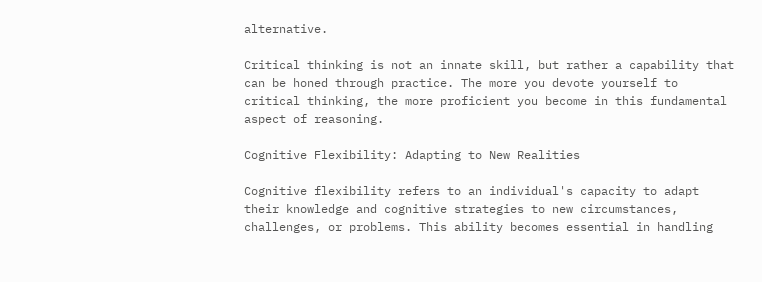alternative.

Critical thinking is not an innate skill, but rather a capability that can be honed through practice. The more you devote yourself to critical thinking, the more proficient you become in this fundamental aspect of reasoning.

Cognitive Flexibility: Adapting to New Realities

Cognitive flexibility refers to an individual's capacity to adapt their knowledge and cognitive strategies to new circumstances, challenges, or problems. This ability becomes essential in handling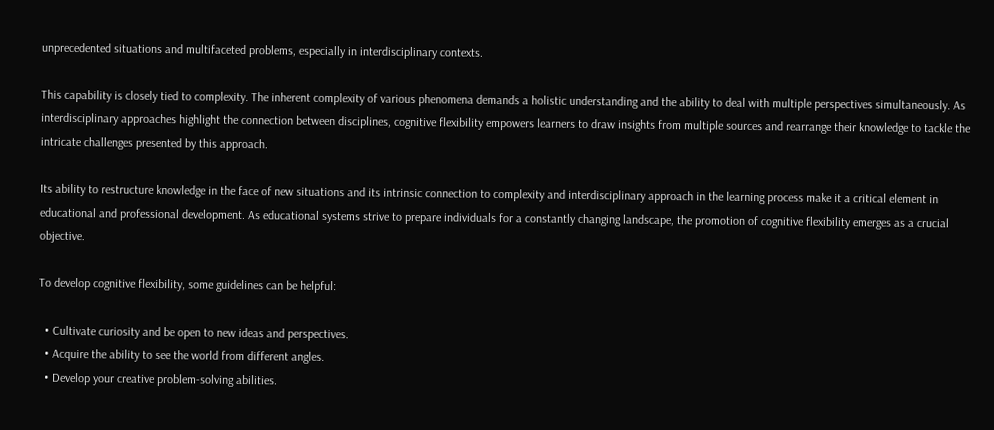unprecedented situations and multifaceted problems, especially in interdisciplinary contexts.

This capability is closely tied to complexity. The inherent complexity of various phenomena demands a holistic understanding and the ability to deal with multiple perspectives simultaneously. As interdisciplinary approaches highlight the connection between disciplines, cognitive flexibility empowers learners to draw insights from multiple sources and rearrange their knowledge to tackle the intricate challenges presented by this approach.

Its ability to restructure knowledge in the face of new situations and its intrinsic connection to complexity and interdisciplinary approach in the learning process make it a critical element in educational and professional development. As educational systems strive to prepare individuals for a constantly changing landscape, the promotion of cognitive flexibility emerges as a crucial objective.

To develop cognitive flexibility, some guidelines can be helpful:

  • Cultivate curiosity and be open to new ideas and perspectives.
  • Acquire the ability to see the world from different angles.
  • Develop your creative problem-solving abilities.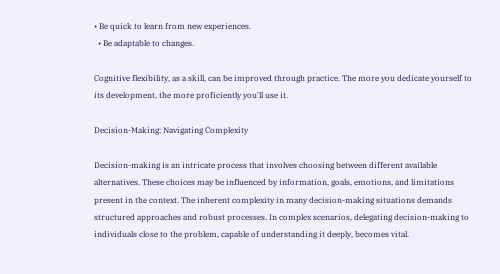• Be quick to learn from new experiences.
  • Be adaptable to changes.

Cognitive flexibility, as a skill, can be improved through practice. The more you dedicate yourself to its development, the more proficiently you'll use it.

Decision-Making: Navigating Complexity

Decision-making is an intricate process that involves choosing between different available alternatives. These choices may be influenced by information, goals, emotions, and limitations present in the context. The inherent complexity in many decision-making situations demands structured approaches and robust processes. In complex scenarios, delegating decision-making to individuals close to the problem, capable of understanding it deeply, becomes vital.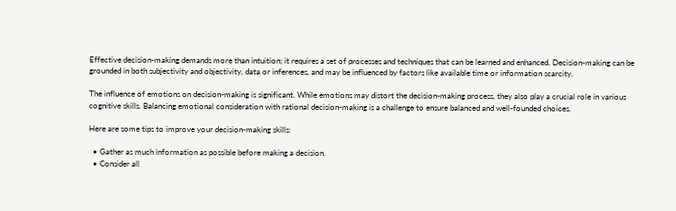Effective decision-making demands more than intuition; it requires a set of processes and techniques that can be learned and enhanced. Decision-making can be grounded in both subjectivity and objectivity, data or inferences, and may be influenced by factors like available time or information scarcity.

The influence of emotions on decision-making is significant. While emotions may distort the decision-making process, they also play a crucial role in various cognitive skills. Balancing emotional consideration with rational decision-making is a challenge to ensure balanced and well-founded choices.

Here are some tips to improve your decision-making skills:

  • Gather as much information as possible before making a decision.
  • Consider all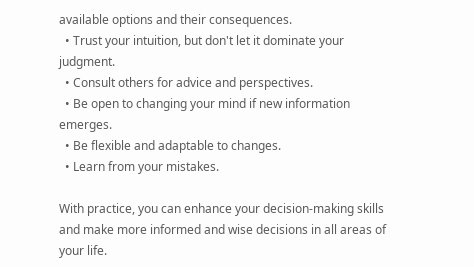available options and their consequences.
  • Trust your intuition, but don't let it dominate your judgment.
  • Consult others for advice and perspectives.
  • Be open to changing your mind if new information emerges.
  • Be flexible and adaptable to changes.
  • Learn from your mistakes.

With practice, you can enhance your decision-making skills and make more informed and wise decisions in all areas of your life.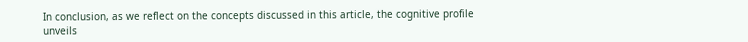In conclusion, as we reflect on the concepts discussed in this article, the cognitive profile unveils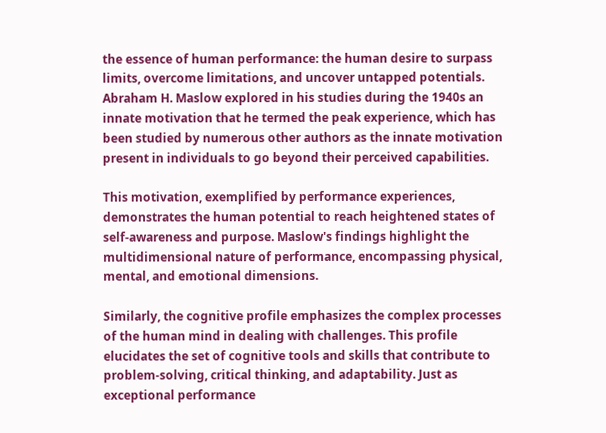the essence of human performance: the human desire to surpass limits, overcome limitations, and uncover untapped potentials. Abraham H. Maslow explored in his studies during the 1940s an innate motivation that he termed the peak experience, which has been studied by numerous other authors as the innate motivation present in individuals to go beyond their perceived capabilities.

This motivation, exemplified by performance experiences, demonstrates the human potential to reach heightened states of self-awareness and purpose. Maslow's findings highlight the multidimensional nature of performance, encompassing physical, mental, and emotional dimensions.

Similarly, the cognitive profile emphasizes the complex processes of the human mind in dealing with challenges. This profile elucidates the set of cognitive tools and skills that contribute to problem-solving, critical thinking, and adaptability. Just as exceptional performance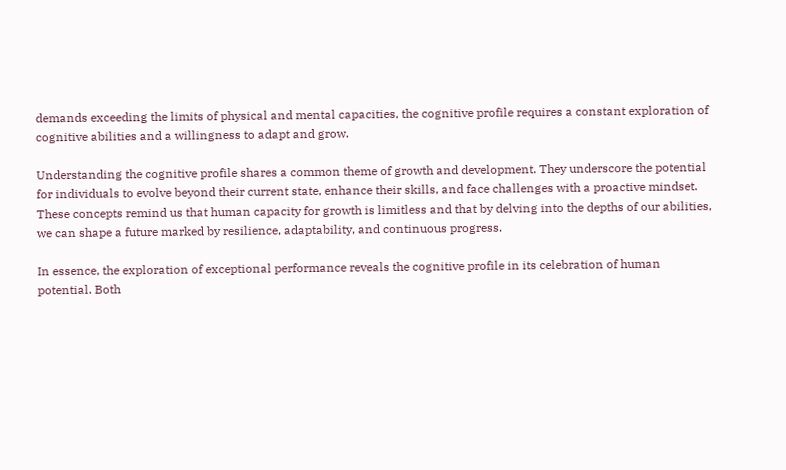demands exceeding the limits of physical and mental capacities, the cognitive profile requires a constant exploration of cognitive abilities and a willingness to adapt and grow.

Understanding the cognitive profile shares a common theme of growth and development. They underscore the potential for individuals to evolve beyond their current state, enhance their skills, and face challenges with a proactive mindset. These concepts remind us that human capacity for growth is limitless and that by delving into the depths of our abilities, we can shape a future marked by resilience, adaptability, and continuous progress.

In essence, the exploration of exceptional performance reveals the cognitive profile in its celebration of human potential. Both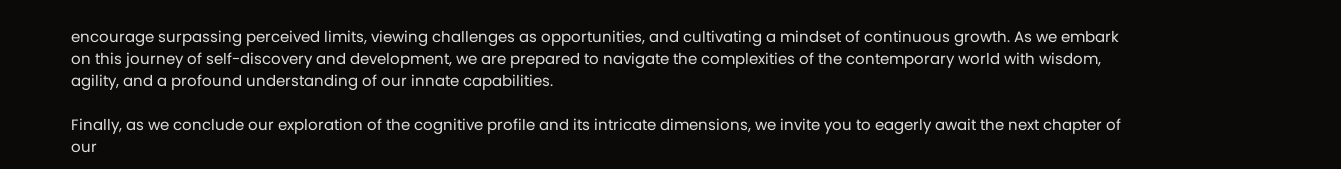encourage surpassing perceived limits, viewing challenges as opportunities, and cultivating a mindset of continuous growth. As we embark on this journey of self-discovery and development, we are prepared to navigate the complexities of the contemporary world with wisdom, agility, and a profound understanding of our innate capabilities.

Finally, as we conclude our exploration of the cognitive profile and its intricate dimensions, we invite you to eagerly await the next chapter of our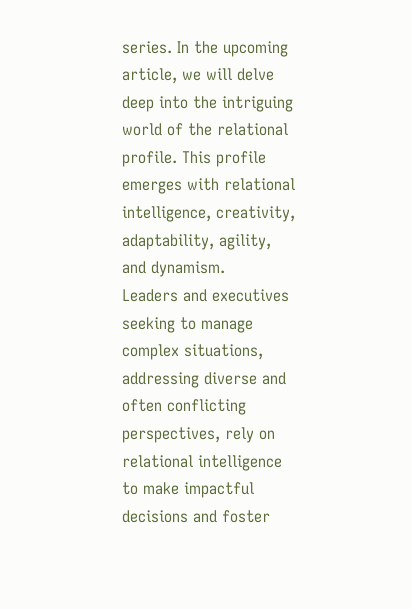series. In the upcoming article, we will delve deep into the intriguing world of the relational profile. This profile emerges with relational intelligence, creativity, adaptability, agility, and dynamism.
Leaders and executives seeking to manage complex situations, addressing diverse and often conflicting perspectives, rely on relational intelligence to make impactful decisions and foster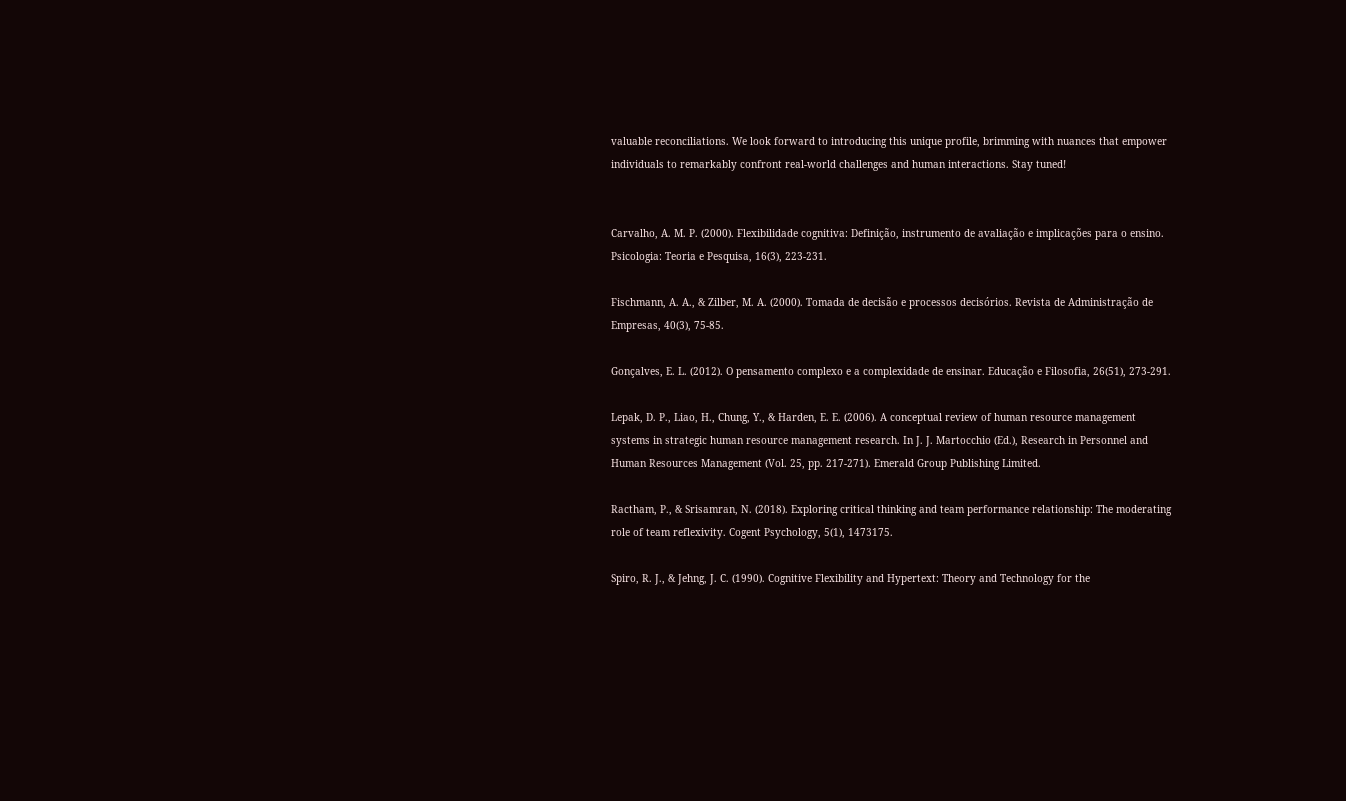valuable reconciliations. We look forward to introducing this unique profile, brimming with nuances that empower individuals to remarkably confront real-world challenges and human interactions. Stay tuned!


Carvalho, A. M. P. (2000). Flexibilidade cognitiva: Definição, instrumento de avaliação e implicações para o ensino. Psicologia: Teoria e Pesquisa, 16(3), 223-231.

Fischmann, A. A., & Zilber, M. A. (2000). Tomada de decisão e processos decisórios. Revista de Administração de Empresas, 40(3), 75-85.

Gonçalves, E. L. (2012). O pensamento complexo e a complexidade de ensinar. Educação e Filosofia, 26(51), 273-291.

Lepak, D. P., Liao, H., Chung, Y., & Harden, E. E. (2006). A conceptual review of human resource management systems in strategic human resource management research. In J. J. Martocchio (Ed.), Research in Personnel and Human Resources Management (Vol. 25, pp. 217-271). Emerald Group Publishing Limited.

Ractham, P., & Srisamran, N. (2018). Exploring critical thinking and team performance relationship: The moderating role of team reflexivity. Cogent Psychology, 5(1), 1473175.

Spiro, R. J., & Jehng, J. C. (1990). Cognitive Flexibility and Hypertext: Theory and Technology for the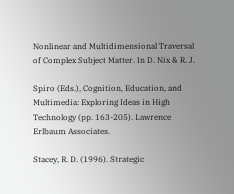Nonlinear and Multidimensional Traversal of Complex Subject Matter. In D. Nix & R. J.

Spiro (Eds.), Cognition, Education, and Multimedia: Exploring Ideas in High Technology (pp. 163-205). Lawrence Erlbaum Associates.

Stacey, R. D. (1996). Strategic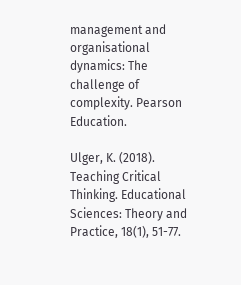management and organisational dynamics: The challenge of complexity. Pearson Education.

Ulger, K. (2018). Teaching Critical Thinking. Educational Sciences: Theory and Practice, 18(1), 51-77.